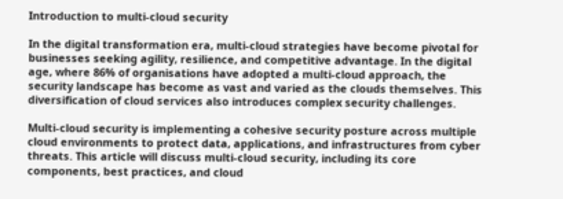Introduction to multi-cloud security

In the digital transformation era, multi-cloud strategies have become pivotal for businesses seeking agility, resilience, and competitive advantage. In the digital age, where 86% of organisations have adopted a multi-cloud approach, the security landscape has become as vast and varied as the clouds themselves. This diversification of cloud services also introduces complex security challenges.

Multi-cloud security is implementing a cohesive security posture across multiple cloud environments to protect data, applications, and infrastructures from cyber threats. This article will discuss multi-cloud security, including its core components, best practices, and cloud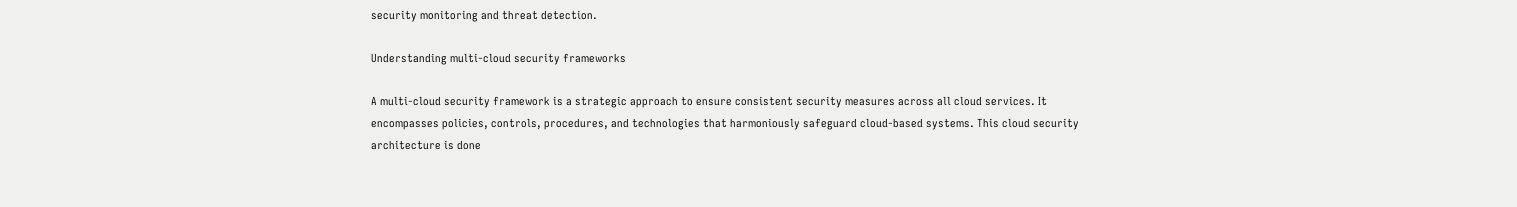security monitoring and threat detection.

Understanding multi-cloud security frameworks

A multi-cloud security framework is a strategic approach to ensure consistent security measures across all cloud services. It encompasses policies, controls, procedures, and technologies that harmoniously safeguard cloud-based systems. This cloud security architecture is done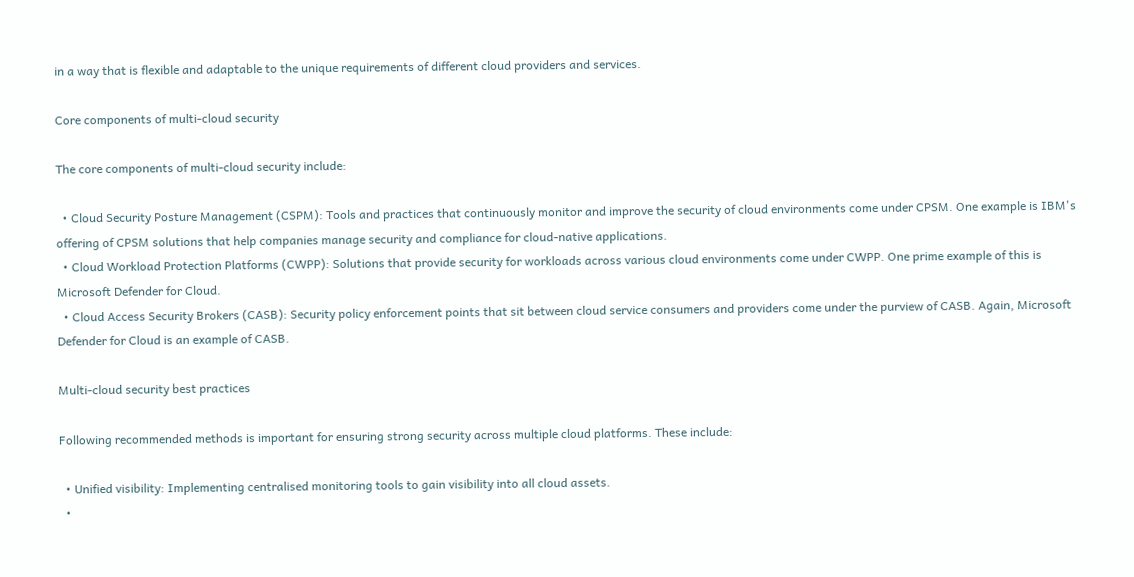in a way that is flexible and adaptable to the unique requirements of different cloud providers and services.

Core components of multi-cloud security

The core components of multi-cloud security include:

  • Cloud Security Posture Management (CSPM): Tools and practices that continuously monitor and improve the security of cloud environments come under CPSM. One example is IBM's offering of CPSM solutions that help companies manage security and compliance for cloud-native applications.
  • Cloud Workload Protection Platforms (CWPP): Solutions that provide security for workloads across various cloud environments come under CWPP. One prime example of this is Microsoft Defender for Cloud.
  • Cloud Access Security Brokers (CASB): Security policy enforcement points that sit between cloud service consumers and providers come under the purview of CASB. Again, Microsoft Defender for Cloud is an example of CASB.

Multi-cloud security best practices

Following recommended methods is important for ensuring strong security across multiple cloud platforms. These include:

  • Unified visibility: Implementing centralised monitoring tools to gain visibility into all cloud assets.
  •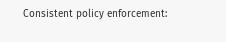Consistent policy enforcement: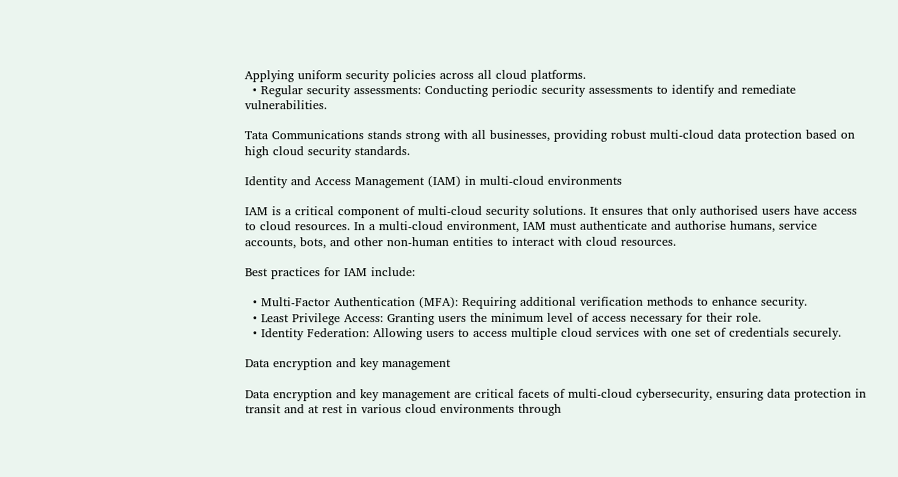Applying uniform security policies across all cloud platforms.
  • Regular security assessments: Conducting periodic security assessments to identify and remediate vulnerabilities.

Tata Communications stands strong with all businesses, providing robust multi-cloud data protection based on high cloud security standards.

Identity and Access Management (IAM) in multi-cloud environments

IAM is a critical component of multi-cloud security solutions. It ensures that only authorised users have access to cloud resources. In a multi-cloud environment, IAM must authenticate and authorise humans, service accounts, bots, and other non-human entities to interact with cloud resources.

Best practices for IAM include:

  • Multi-Factor Authentication (MFA): Requiring additional verification methods to enhance security.
  • Least Privilege Access: Granting users the minimum level of access necessary for their role.
  • Identity Federation: Allowing users to access multiple cloud services with one set of credentials securely.

Data encryption and key management

Data encryption and key management are critical facets of multi-cloud cybersecurity, ensuring data protection in transit and at rest in various cloud environments through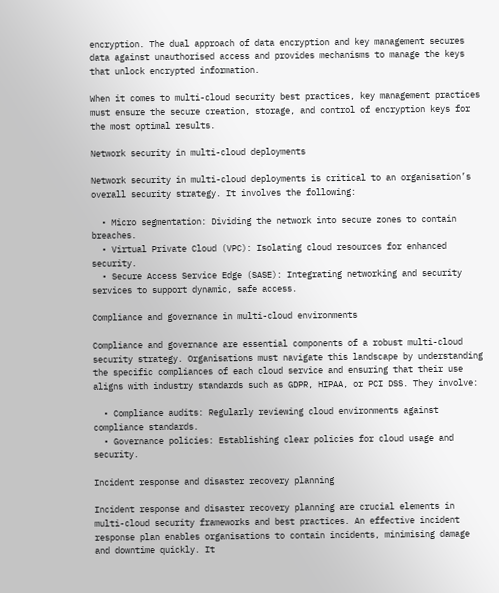encryption. The dual approach of data encryption and key management secures data against unauthorised access and provides mechanisms to manage the keys that unlock encrypted information.

When it comes to multi-cloud security best practices, key management practices must ensure the secure creation, storage, and control of encryption keys for the most optimal results.

Network security in multi-cloud deployments

Network security in multi-cloud deployments is critical to an organisation’s overall security strategy. It involves the following:

  • Micro segmentation: Dividing the network into secure zones to contain breaches.
  • Virtual Private Cloud (VPC): Isolating cloud resources for enhanced security.
  • Secure Access Service Edge (SASE): Integrating networking and security services to support dynamic, safe access.

Compliance and governance in multi-cloud environments

Compliance and governance are essential components of a robust multi-cloud security strategy. Organisations must navigate this landscape by understanding the specific compliances of each cloud service and ensuring that their use aligns with industry standards such as GDPR, HIPAA, or PCI DSS. They involve:

  • Compliance audits: Regularly reviewing cloud environments against compliance standards.
  • Governance policies: Establishing clear policies for cloud usage and security.

Incident response and disaster recovery planning

Incident response and disaster recovery planning are crucial elements in multi-cloud security frameworks and best practices. An effective incident response plan enables organisations to contain incidents, minimising damage and downtime quickly. It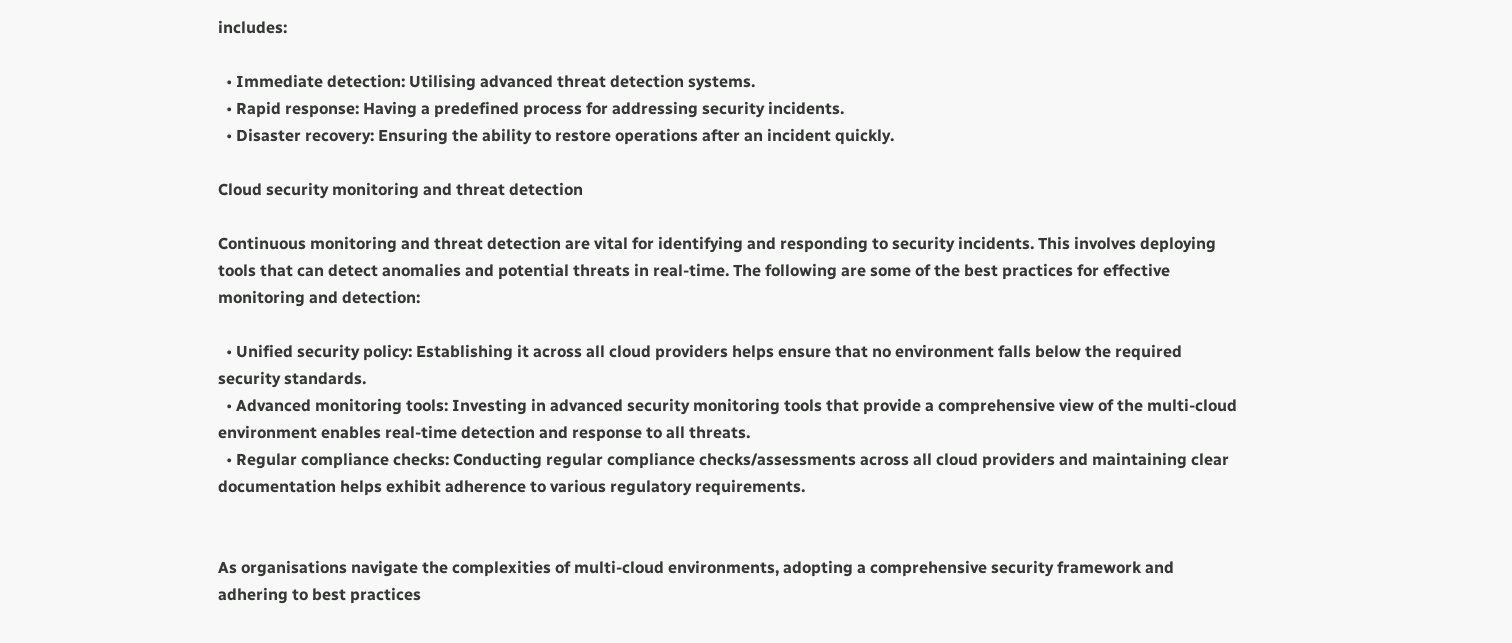includes:

  • Immediate detection: Utilising advanced threat detection systems.
  • Rapid response: Having a predefined process for addressing security incidents.
  • Disaster recovery: Ensuring the ability to restore operations after an incident quickly.

Cloud security monitoring and threat detection

Continuous monitoring and threat detection are vital for identifying and responding to security incidents. This involves deploying tools that can detect anomalies and potential threats in real-time. The following are some of the best practices for effective monitoring and detection:

  • Unified security policy: Establishing it across all cloud providers helps ensure that no environment falls below the required security standards.
  • Advanced monitoring tools: Investing in advanced security monitoring tools that provide a comprehensive view of the multi-cloud environment enables real-time detection and response to all threats.
  • Regular compliance checks: Conducting regular compliance checks/assessments across all cloud providers and maintaining clear documentation helps exhibit adherence to various regulatory requirements.


As organisations navigate the complexities of multi-cloud environments, adopting a comprehensive security framework and adhering to best practices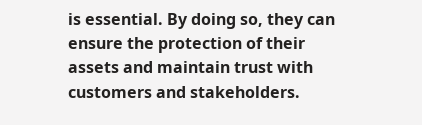is essential. By doing so, they can ensure the protection of their assets and maintain trust with customers and stakeholders.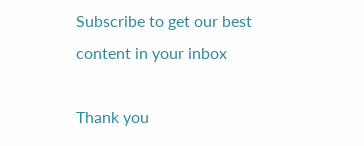Subscribe to get our best content in your inbox

Thank you